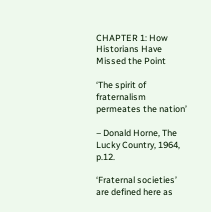CHAPTER 1: How Historians Have Missed the Point

‘The spirit of fraternalism permeates the nation’

– Donald Horne, The Lucky Country, 1964, p.12.

‘Fraternal societies’ are defined here as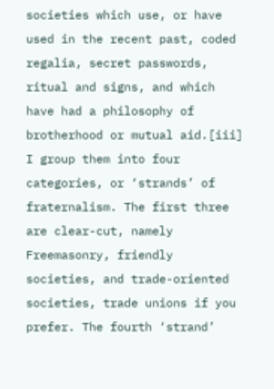societies which use, or have used in the recent past, coded regalia, secret passwords, ritual and signs, and which have had a philosophy of brotherhood or mutual aid.[iii] I group them into four categories, or ‘strands’ of fraternalism. The first three are clear-cut, namely Freemasonry, friendly societies, and trade-oriented societies, trade unions if you prefer. The fourth ‘strand’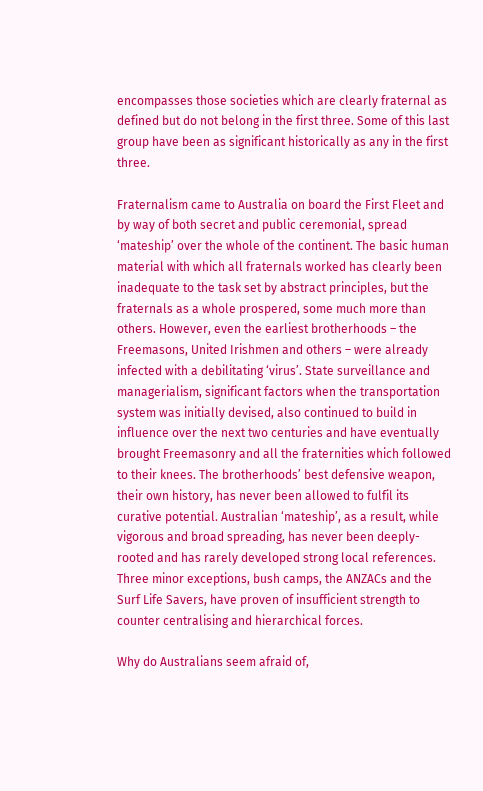encompasses those societies which are clearly fraternal as defined but do not belong in the first three. Some of this last group have been as significant historically as any in the first three.

Fraternalism came to Australia on board the First Fleet and by way of both secret and public ceremonial, spread ‘mateship’ over the whole of the continent. The basic human material with which all fraternals worked has clearly been inadequate to the task set by abstract principles, but the fraternals as a whole prospered, some much more than others. However, even the earliest brotherhoods – the Freemasons, United Irishmen and others – were already infected with a debilitating ‘virus’. State surveillance and managerialism, significant factors when the transportation system was initially devised, also continued to build in influence over the next two centuries and have eventually brought Freemasonry and all the fraternities which followed to their knees. The brotherhoods’ best defensive weapon, their own history, has never been allowed to fulfil its curative potential. Australian ‘mateship’, as a result, while vigorous and broad spreading, has never been deeply-rooted and has rarely developed strong local references. Three minor exceptions, bush camps, the ANZACs and the Surf Life Savers, have proven of insufficient strength to counter centralising and hierarchical forces.

Why do Australians seem afraid of,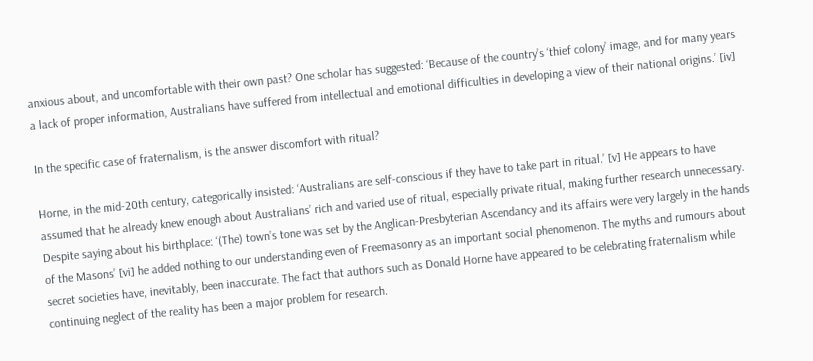anxious about, and uncomfortable with their own past? One scholar has suggested: ‘Because of the country’s ‘thief colony’ image, and for many years a lack of proper information, Australians have suffered from intellectual and emotional difficulties in developing a view of their national origins.’ [iv]

In the specific case of fraternalism, is the answer discomfort with ritual?

Horne, in the mid-20th century, categorically insisted: ‘Australians are self-conscious if they have to take part in ritual.’ [v] He appears to have assumed that he already knew enough about Australians’ rich and varied use of ritual, especially private ritual, making further research unnecessary. Despite saying about his birthplace: ‘(The) town’s tone was set by the Anglican-Presbyterian Ascendancy and its affairs were very largely in the hands of the Masons’ [vi] he added nothing to our understanding even of Freemasonry as an important social phenomenon. The myths and rumours about secret societies have, inevitably, been inaccurate. The fact that authors such as Donald Horne have appeared to be celebrating fraternalism while continuing neglect of the reality has been a major problem for research.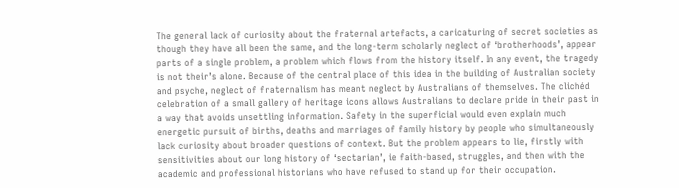The general lack of curiosity about the fraternal artefacts, a caricaturing of secret societies as though they have all been the same, and the long-term scholarly neglect of ‘brotherhoods’, appear parts of a single problem, a problem which flows from the history itself. In any event, the tragedy is not their’s alone. Because of the central place of this idea in the building of Australian society and psyche, neglect of fraternalism has meant neglect by Australians of themselves. The clichéd celebration of a small gallery of heritage icons allows Australians to declare pride in their past in a way that avoids unsettling information. Safety in the superficial would even explain much energetic pursuit of births, deaths and marriages of family history by people who simultaneously lack curiosity about broader questions of context. But the problem appears to lie, firstly with sensitivities about our long history of ‘sectarian’, ie faith-based, struggles, and then with the academic and professional historians who have refused to stand up for their occupation.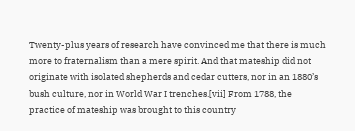Twenty-plus years of research have convinced me that there is much more to fraternalism than a mere spirit. And that mateship did not originate with isolated shepherds and cedar cutters, nor in an 1880’s bush culture, nor in World War I trenches.[vii] From 1788, the practice of mateship was brought to this country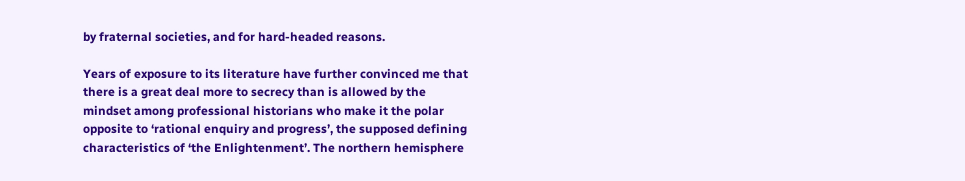by fraternal societies, and for hard-headed reasons.

Years of exposure to its literature have further convinced me that there is a great deal more to secrecy than is allowed by the mindset among professional historians who make it the polar opposite to ‘rational enquiry and progress’, the supposed defining characteristics of ‘the Enlightenment’. The northern hemisphere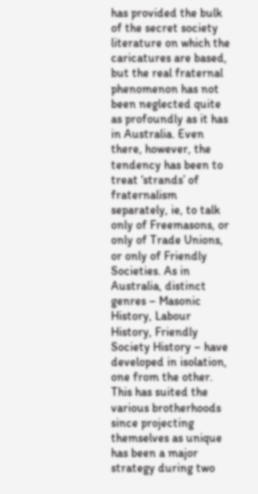has provided the bulk of the secret society literature on which the caricatures are based, but the real fraternal phenomenon has not been neglected quite as profoundly as it has in Australia. Even there, however, the tendency has been to treat ‘strands’ of fraternalism separately, ie, to talk only of Freemasons, or only of Trade Unions, or only of Friendly Societies. As in Australia, distinct genres – Masonic History, Labour History, Friendly Society History – have developed in isolation, one from the other. This has suited the various brotherhoods since projecting themselves as unique has been a major strategy during two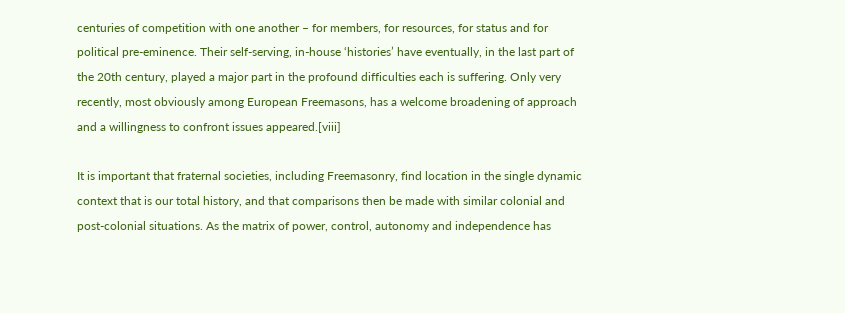centuries of competition with one another – for members, for resources, for status and for political pre-eminence. Their self-serving, in-house ‘histories’ have eventually, in the last part of the 20th century, played a major part in the profound difficulties each is suffering. Only very recently, most obviously among European Freemasons, has a welcome broadening of approach and a willingness to confront issues appeared.[viii]

It is important that fraternal societies, including Freemasonry, find location in the single dynamic context that is our total history, and that comparisons then be made with similar colonial and post-colonial situations. As the matrix of power, control, autonomy and independence has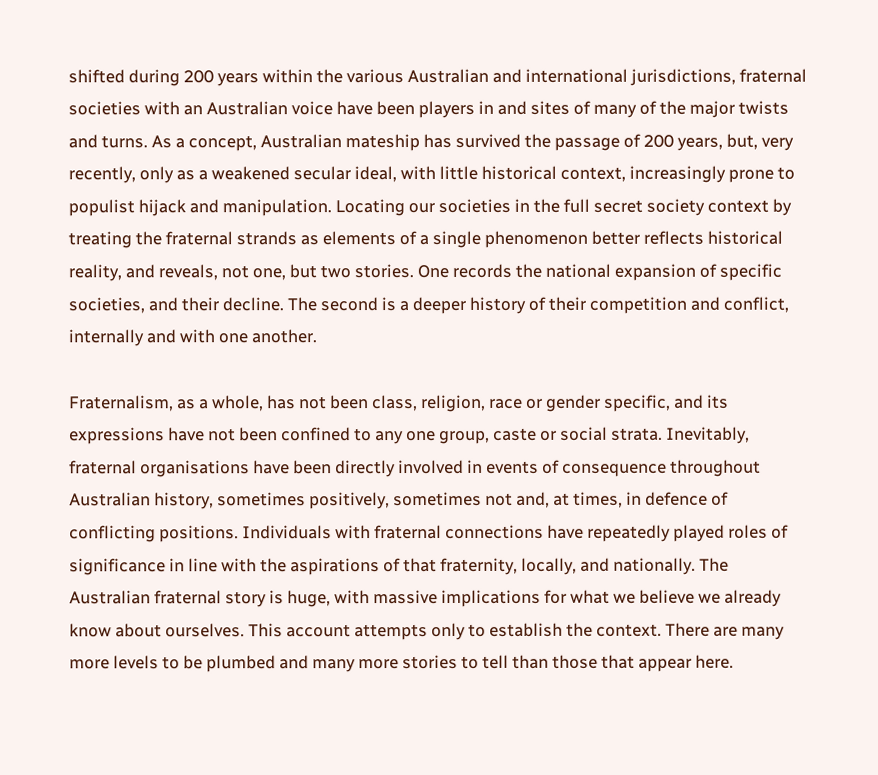shifted during 200 years within the various Australian and international jurisdictions, fraternal societies with an Australian voice have been players in and sites of many of the major twists and turns. As a concept, Australian mateship has survived the passage of 200 years, but, very recently, only as a weakened secular ideal, with little historical context, increasingly prone to populist hijack and manipulation. Locating our societies in the full secret society context by treating the fraternal strands as elements of a single phenomenon better reflects historical reality, and reveals, not one, but two stories. One records the national expansion of specific societies, and their decline. The second is a deeper history of their competition and conflict, internally and with one another.

Fraternalism, as a whole, has not been class, religion, race or gender specific, and its expressions have not been confined to any one group, caste or social strata. Inevitably, fraternal organisations have been directly involved in events of consequence throughout Australian history, sometimes positively, sometimes not and, at times, in defence of conflicting positions. Individuals with fraternal connections have repeatedly played roles of significance in line with the aspirations of that fraternity, locally, and nationally. The Australian fraternal story is huge, with massive implications for what we believe we already know about ourselves. This account attempts only to establish the context. There are many more levels to be plumbed and many more stories to tell than those that appear here.